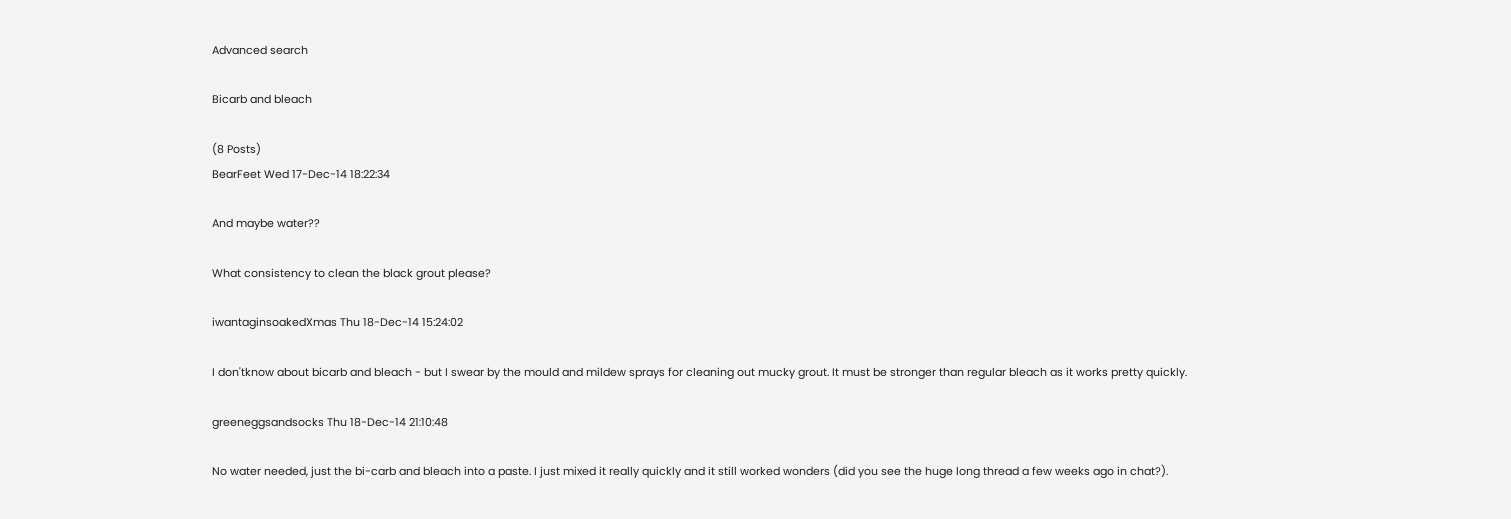Advanced search

Bicarb and bleach

(8 Posts)
BearFeet Wed 17-Dec-14 18:22:34

And maybe water??

What consistency to clean the black grout please?

iwantaginsoakedXmas Thu 18-Dec-14 15:24:02

I don'tknow about bicarb and bleach - but I swear by the mould and mildew sprays for cleaning out mucky grout. It must be stronger than regular bleach as it works pretty quickly.

greeneggsandsocks Thu 18-Dec-14 21:10:48

No water needed, just the bi-carb and bleach into a paste. I just mixed it really quickly and it still worked wonders (did you see the huge long thread a few weeks ago in chat?).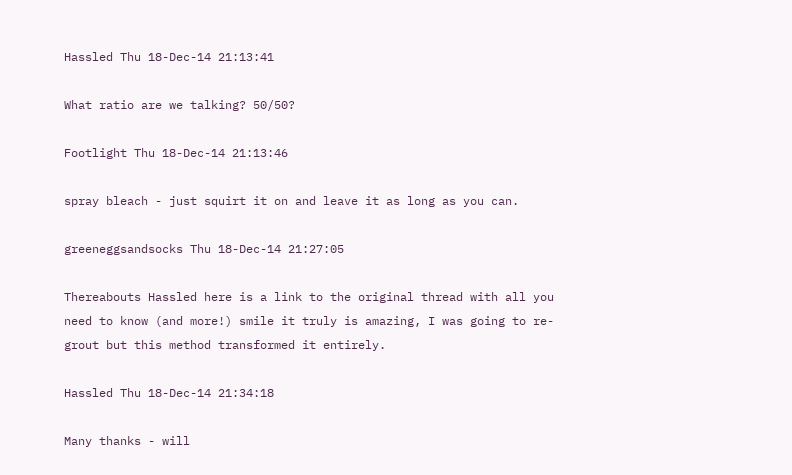Hassled Thu 18-Dec-14 21:13:41

What ratio are we talking? 50/50?

Footlight Thu 18-Dec-14 21:13:46

spray bleach - just squirt it on and leave it as long as you can.

greeneggsandsocks Thu 18-Dec-14 21:27:05

Thereabouts Hassled here is a link to the original thread with all you need to know (and more!) smile it truly is amazing, I was going to re-grout but this method transformed it entirely.

Hassled Thu 18-Dec-14 21:34:18

Many thanks - will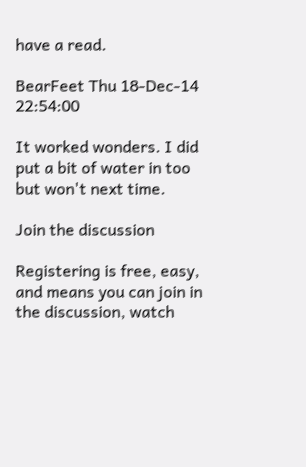have a read.

BearFeet Thu 18-Dec-14 22:54:00

It worked wonders. I did put a bit of water in too but won't next time.

Join the discussion

Registering is free, easy, and means you can join in the discussion, watch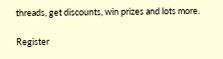threads, get discounts, win prizes and lots more.

Register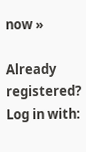now »

Already registered? Log in with: